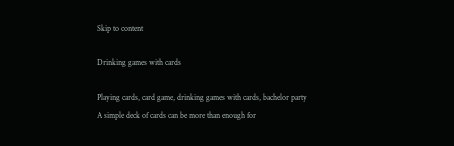Skip to content

Drinking games with cards

Playing cards, card game, drinking games with cards, bachelor party
A simple deck of cards can be more than enough for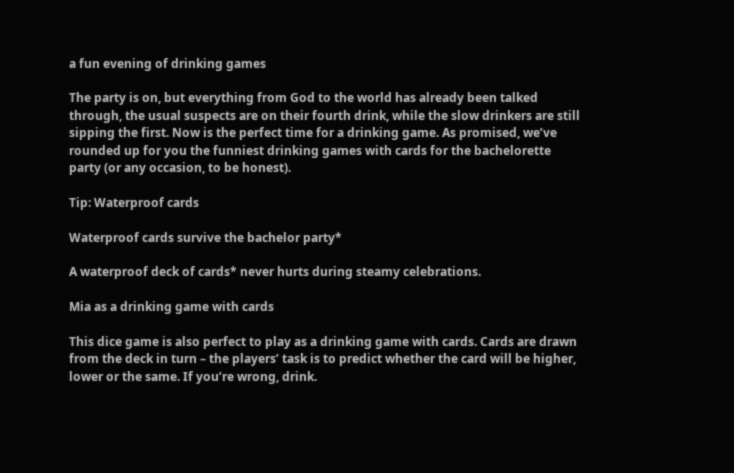a fun evening of drinking games

The party is on, but everything from God to the world has already been talked through, the usual suspects are on their fourth drink, while the slow drinkers are still sipping the first. Now is the perfect time for a drinking game. As promised, we’ve rounded up for you the funniest drinking games with cards for the bachelorette party (or any occasion, to be honest).

Tip: Waterproof cards

Waterproof cards survive the bachelor party*

A waterproof deck of cards* never hurts during steamy celebrations.

Mia as a drinking game with cards

This dice game is also perfect to play as a drinking game with cards. Cards are drawn from the deck in turn – the players’ task is to predict whether the card will be higher, lower or the same. If you’re wrong, drink.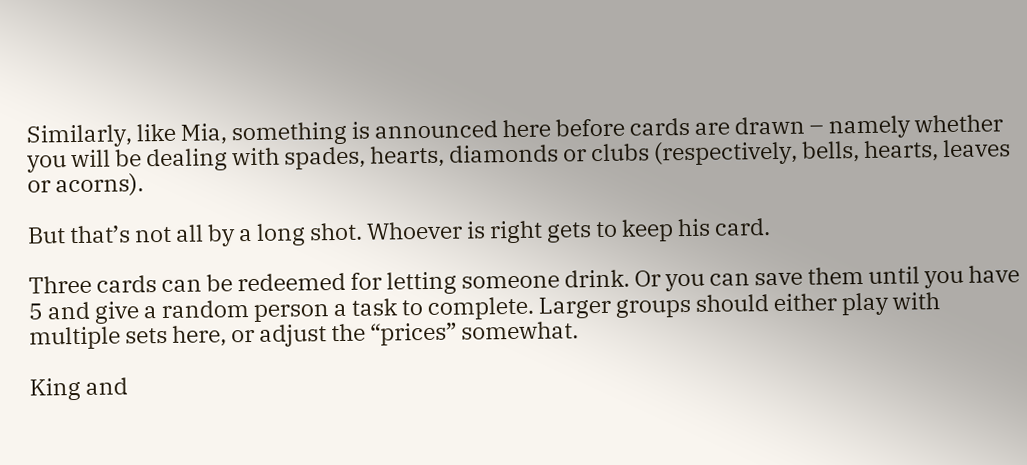Similarly, like Mia, something is announced here before cards are drawn – namely whether you will be dealing with spades, hearts, diamonds or clubs (respectively, bells, hearts, leaves or acorns).

But that’s not all by a long shot. Whoever is right gets to keep his card.

Three cards can be redeemed for letting someone drink. Or you can save them until you have 5 and give a random person a task to complete. Larger groups should either play with multiple sets here, or adjust the “prices” somewhat.

King and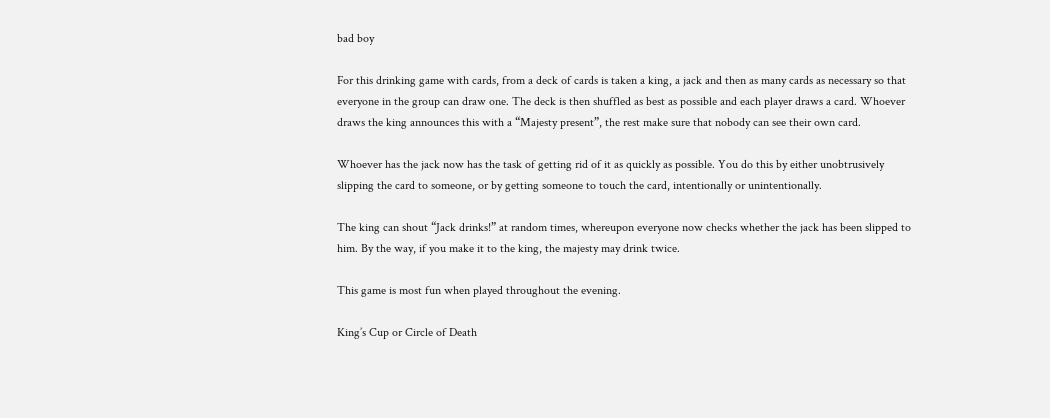bad boy

For this drinking game with cards, from a deck of cards is taken a king, a jack and then as many cards as necessary so that everyone in the group can draw one. The deck is then shuffled as best as possible and each player draws a card. Whoever draws the king announces this with a “Majesty present”, the rest make sure that nobody can see their own card.

Whoever has the jack now has the task of getting rid of it as quickly as possible. You do this by either unobtrusively slipping the card to someone, or by getting someone to touch the card, intentionally or unintentionally.

The king can shout “Jack drinks!” at random times, whereupon everyone now checks whether the jack has been slipped to him. By the way, if you make it to the king, the majesty may drink twice.

This game is most fun when played throughout the evening.

King’s Cup or Circle of Death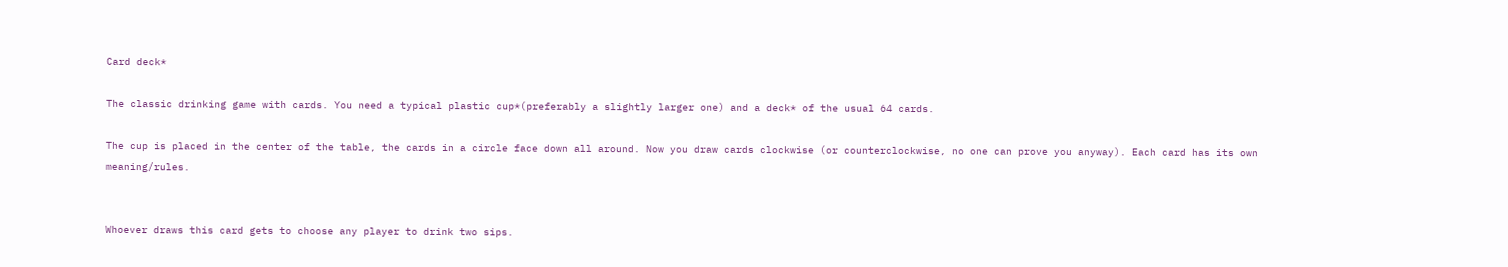Card deck*

The classic drinking game with cards. You need a typical plastic cup*(preferably a slightly larger one) and a deck* of the usual 64 cards.

The cup is placed in the center of the table, the cards in a circle face down all around. Now you draw cards clockwise (or counterclockwise, no one can prove you anyway). Each card has its own meaning/rules.


Whoever draws this card gets to choose any player to drink two sips.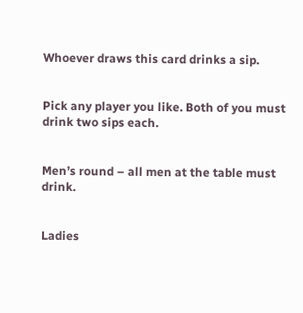Whoever draws this card drinks a sip.


Pick any player you like. Both of you must drink two sips each.


Men’s round – all men at the table must drink.


Ladies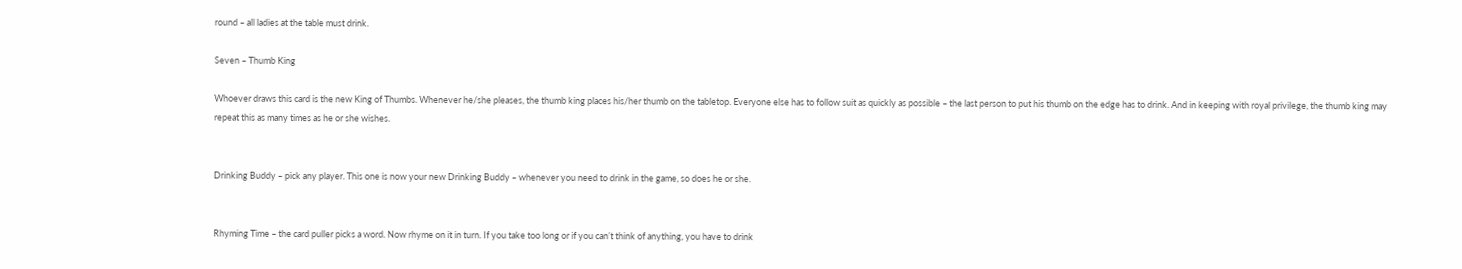round – all ladies at the table must drink.

Seven – Thumb King

Whoever draws this card is the new King of Thumbs. Whenever he/she pleases, the thumb king places his/her thumb on the tabletop. Everyone else has to follow suit as quickly as possible – the last person to put his thumb on the edge has to drink. And in keeping with royal privilege, the thumb king may repeat this as many times as he or she wishes.


Drinking Buddy – pick any player. This one is now your new Drinking Buddy – whenever you need to drink in the game, so does he or she.


Rhyming Time – the card puller picks a word. Now rhyme on it in turn. If you take too long or if you can’t think of anything, you have to drink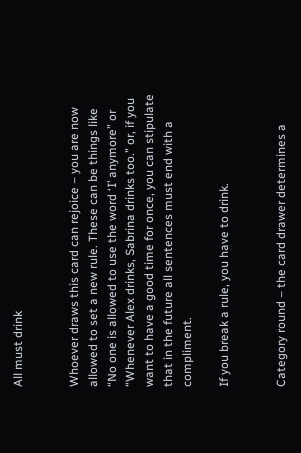All must drink


Whoever draws this card can rejoice – you are now allowed to set a new rule. These can be things like “No one is allowed to use the word ‘I’ anymore” or “Whenever Alex drinks, Sabrina drinks too.” or, if you want to have a good time for once, you can stipulate that in the future all sentences must end with a compliment.

If you break a rule, you have to drink.


Category round – the card drawer determines a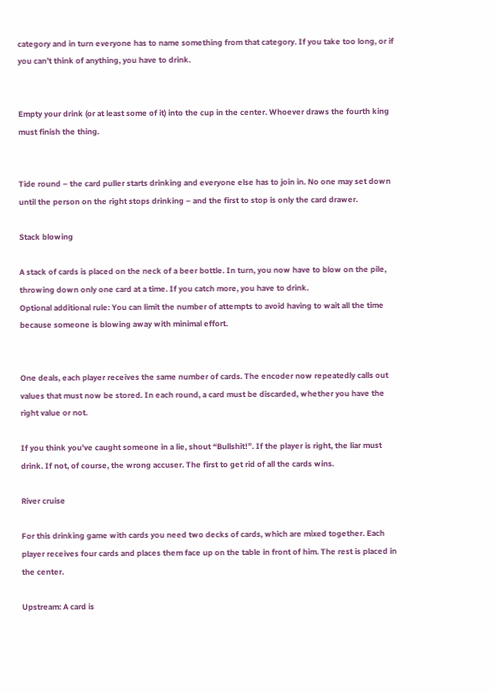category and in turn everyone has to name something from that category. If you take too long, or if you can’t think of anything, you have to drink.


Empty your drink (or at least some of it) into the cup in the center. Whoever draws the fourth king must finish the thing.


Tide round – the card puller starts drinking and everyone else has to join in. No one may set down until the person on the right stops drinking – and the first to stop is only the card drawer.

Stack blowing

A stack of cards is placed on the neck of a beer bottle. In turn, you now have to blow on the pile, throwing down only one card at a time. If you catch more, you have to drink.
Optional additional rule: You can limit the number of attempts to avoid having to wait all the time because someone is blowing away with minimal effort.


One deals, each player receives the same number of cards. The encoder now repeatedly calls out values that must now be stored. In each round, a card must be discarded, whether you have the right value or not.

If you think you’ve caught someone in a lie, shout “Bullshit!”. If the player is right, the liar must drink. If not, of course, the wrong accuser. The first to get rid of all the cards wins.

River cruise

For this drinking game with cards you need two decks of cards, which are mixed together. Each player receives four cards and places them face up on the table in front of him. The rest is placed in the center.

Upstream: A card is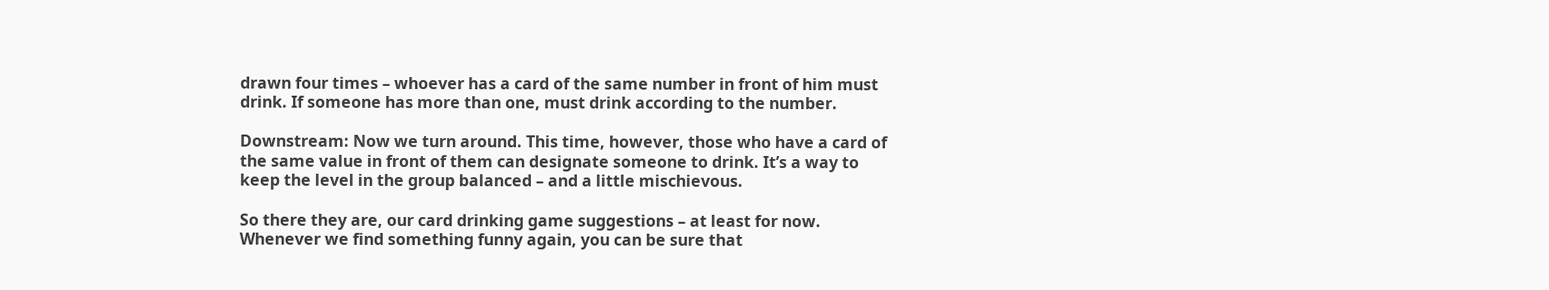drawn four times – whoever has a card of the same number in front of him must drink. If someone has more than one, must drink according to the number.

Downstream: Now we turn around. This time, however, those who have a card of the same value in front of them can designate someone to drink. It’s a way to keep the level in the group balanced – and a little mischievous.

So there they are, our card drinking game suggestions – at least for now. Whenever we find something funny again, you can be sure that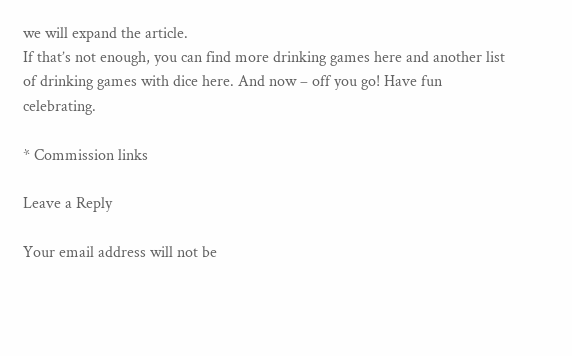we will expand the article.
If that’s not enough, you can find more drinking games here and another list of drinking games with dice here. And now – off you go! Have fun celebrating.

* Commission links

Leave a Reply

Your email address will not be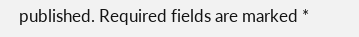published. Required fields are marked *